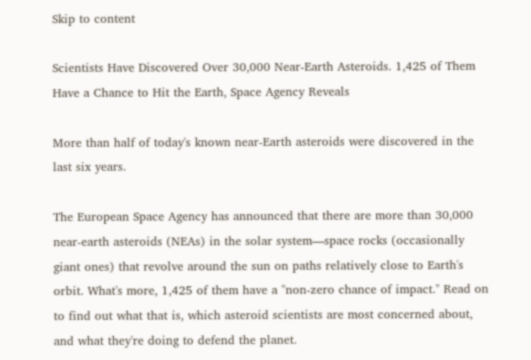Skip to content

Scientists Have Discovered Over 30,000 Near-Earth Asteroids. 1,425 of Them Have a Chance to Hit the Earth, Space Agency Reveals

More than half of today's known near-Earth asteroids were discovered in the last six years.

The European Space Agency has announced that there are more than 30,000 near-earth asteroids (NEAs) in the solar system—space rocks (occasionally giant ones) that revolve around the sun on paths relatively close to Earth's orbit. What's more, 1,425 of them have a "non-zero chance of impact." Read on to find out what that is, which asteroid scientists are most concerned about, and what they're doing to defend the planet.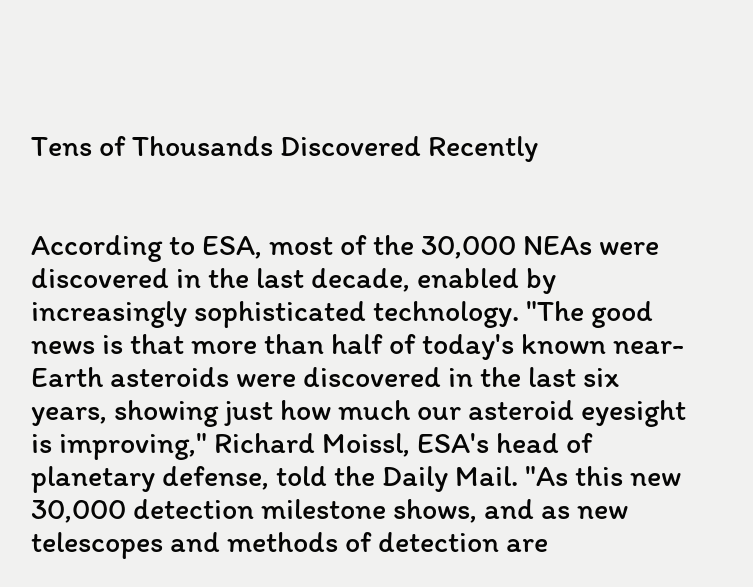Tens of Thousands Discovered Recently


According to ESA, most of the 30,000 NEAs were discovered in the last decade, enabled by increasingly sophisticated technology. "The good news is that more than half of today's known near-Earth asteroids were discovered in the last six years, showing just how much our asteroid eyesight is improving," Richard Moissl, ESA's head of planetary defense, told the Daily Mail. "As this new 30,000 detection milestone shows, and as new telescopes and methods of detection are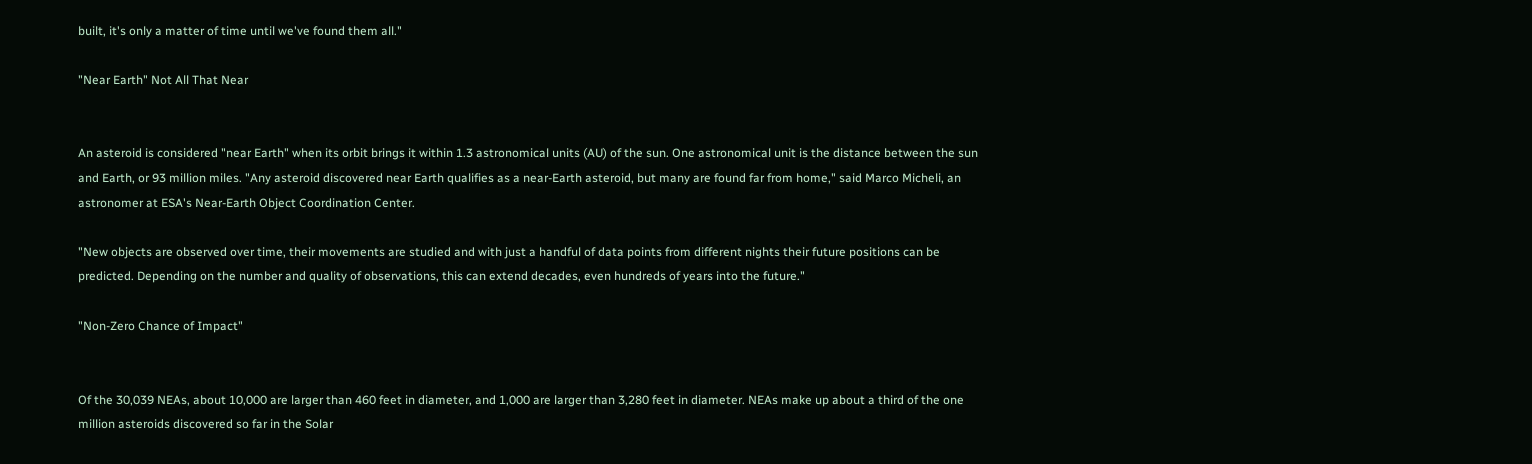built, it's only a matter of time until we've found them all."

"Near Earth" Not All That Near


An asteroid is considered "near Earth" when its orbit brings it within 1.3 astronomical units (AU) of the sun. One astronomical unit is the distance between the sun and Earth, or 93 million miles. "Any asteroid discovered near Earth qualifies as a near-Earth asteroid, but many are found far from home," said Marco Micheli, an astronomer at ESA's Near-Earth Object Coordination Center.

"New objects are observed over time, their movements are studied and with just a handful of data points from different nights their future positions can be predicted. Depending on the number and quality of observations, this can extend decades, even hundreds of years into the future."

"Non-Zero Chance of Impact"


Of the 30,039 NEAs, about 10,000 are larger than 460 feet in diameter, and 1,000 are larger than 3,280 feet in diameter. NEAs make up about a third of the one million asteroids discovered so far in the Solar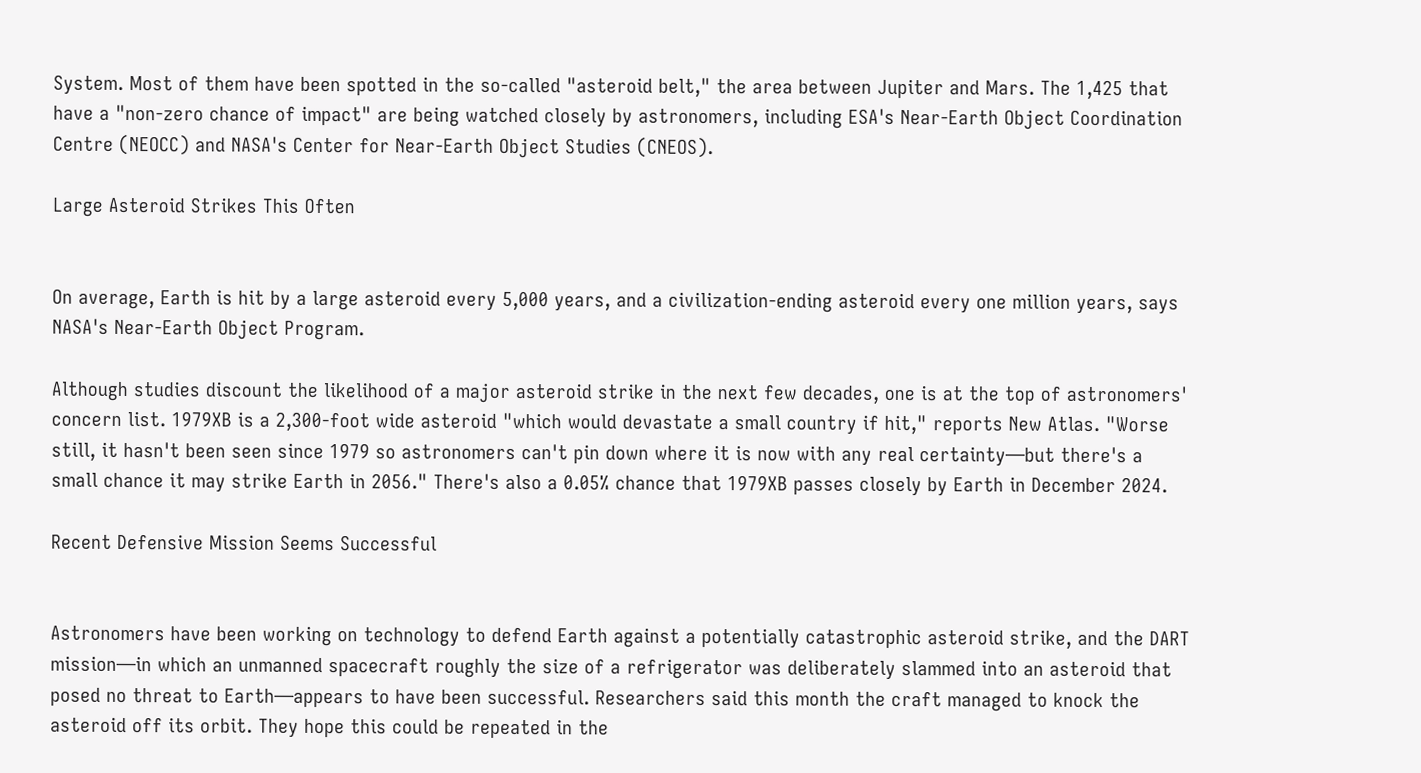System. Most of them have been spotted in the so-called "asteroid belt," the area between Jupiter and Mars. The 1,425 that have a "non-zero chance of impact" are being watched closely by astronomers, including ESA's Near-Earth Object Coordination Centre (NEOCC) and NASA's Center for Near-Earth Object Studies (CNEOS).

Large Asteroid Strikes This Often


On average, Earth is hit by a large asteroid every 5,000 years, and a civilization-ending asteroid every one million years, says NASA's Near-Earth Object Program.

Although studies discount the likelihood of a major asteroid strike in the next few decades, one is at the top of astronomers' concern list. 1979XB is a 2,300-foot wide asteroid "which would devastate a small country if hit," reports New Atlas. "Worse still, it hasn't been seen since 1979 so astronomers can't pin down where it is now with any real certainty—but there's a small chance it may strike Earth in 2056." There's also a 0.05% chance that 1979XB passes closely by Earth in December 2024.

Recent Defensive Mission Seems Successful


Astronomers have been working on technology to defend Earth against a potentially catastrophic asteroid strike, and the DART mission—in which an unmanned spacecraft roughly the size of a refrigerator was deliberately slammed into an asteroid that posed no threat to Earth—appears to have been successful. Researchers said this month the craft managed to knock the asteroid off its orbit. They hope this could be repeated in the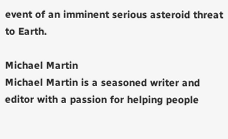event of an imminent serious asteroid threat to Earth.

Michael Martin
Michael Martin is a seasoned writer and editor with a passion for helping people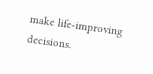make life-improving decisions.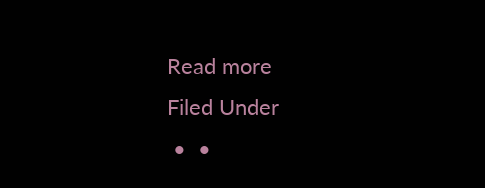Read more
Filed Under
 •  •